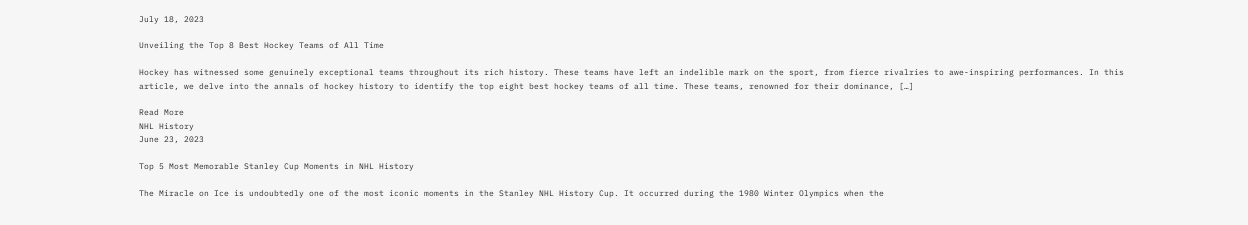July 18, 2023

Unveiling the Top 8 Best Hockey Teams of All Time

Hockey has witnessed some genuinely exceptional teams throughout its rich history. These teams have left an indelible mark on the sport, from fierce rivalries to awe-inspiring performances. In this article, we delve into the annals of hockey history to identify the top eight best hockey teams of all time. These teams, renowned for their dominance, […]

Read More
NHL History
June 23, 2023

Top 5 Most Memorable Stanley Cup Moments in NHL History

The Miracle on Ice is undoubtedly one of the most iconic moments in the Stanley NHL History Cup. It occurred during the 1980 Winter Olympics when the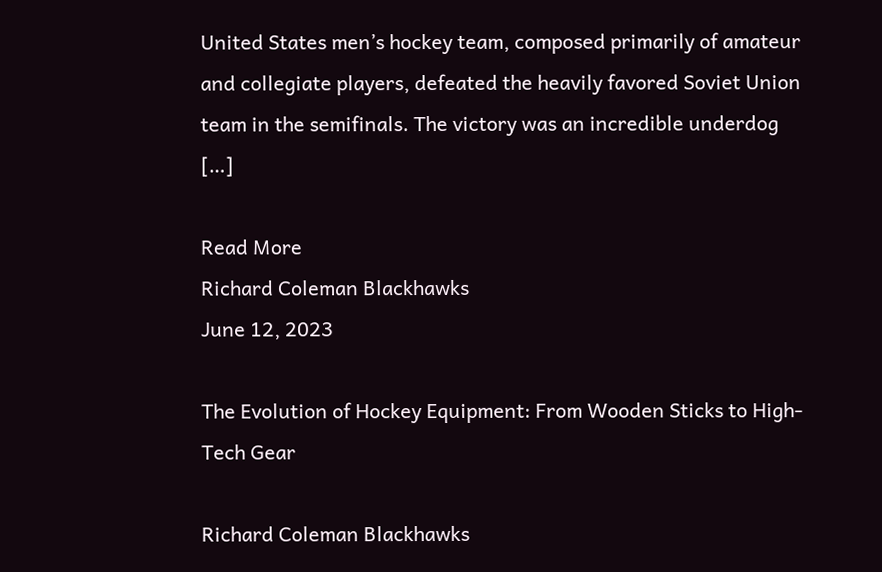United States men’s hockey team, composed primarily of amateur and collegiate players, defeated the heavily favored Soviet Union team in the semifinals. The victory was an incredible underdog […]

Read More
Richard Coleman Blackhawks
June 12, 2023

The Evolution of Hockey Equipment: From Wooden Sticks to High-Tech Gear

Richard Coleman Blackhawks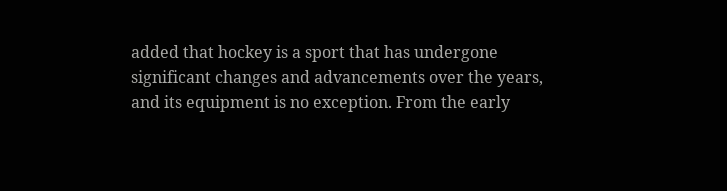added that hockey is a sport that has undergone significant changes and advancements over the years, and its equipment is no exception. From the early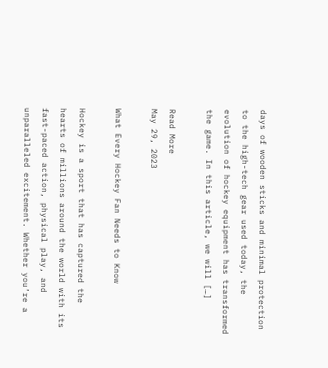days of wooden sticks and minimal protection to the high-tech gear used today, the evolution of hockey equipment has transformed the game. In this article, we will […]

Read More
May 29, 2023

What Every Hockey Fan Needs to Know

Hockey is a sport that has captured the hearts of millions around the world with its fast-paced action, physical play, and unparalleled excitement. Whether you’re a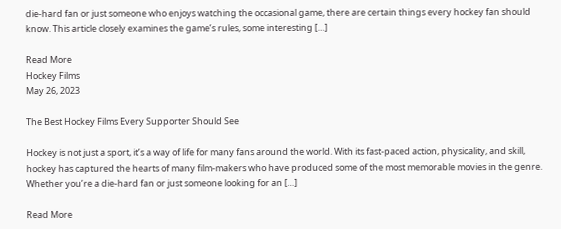die-hard fan or just someone who enjoys watching the occasional game, there are certain things every hockey fan should know. This article closely examines the game’s rules, some interesting […]

Read More
Hockey Films
May 26, 2023

The Best Hockey Films Every Supporter Should See

Hockey is not just a sport, it’s a way of life for many fans around the world. With its fast-paced action, physicality, and skill, hockey has captured the hearts of many film-makers who have produced some of the most memorable movies in the genre. Whether you’re a die-hard fan or just someone looking for an […]

Read More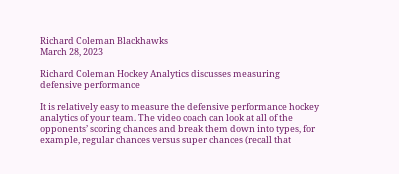Richard Coleman Blackhawks
March 28, 2023

Richard Coleman Hockey Analytics discusses measuring defensive performance

It is relatively easy to measure the defensive performance hockey analytics of your team. The video coach can look at all of the opponents’ scoring chances and break them down into types, for example, regular chances versus super chances (recall that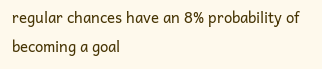regular chances have an 8% probability of becoming a goal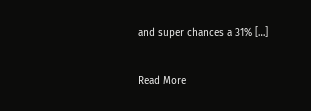and super chances a 31% […]

Read More